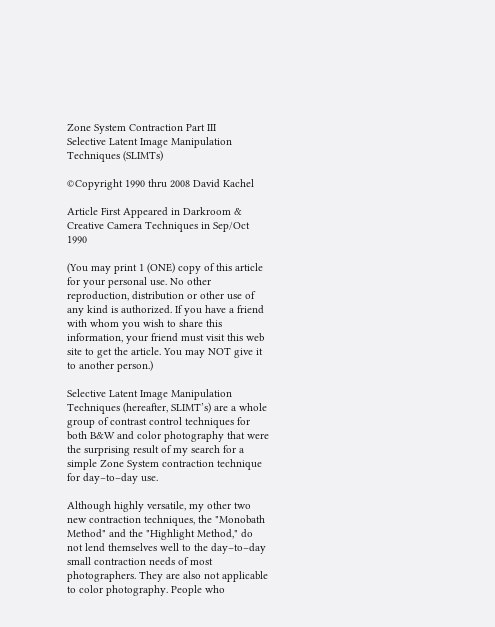Zone System Contraction Part III
Selective Latent Image Manipulation Techniques (SLIMTs)

©Copyright 1990 thru 2008 David Kachel

Article First Appeared in Darkroom & Creative Camera Techniques in Sep/Oct 1990

(You may print 1 (ONE) copy of this article for your personal use. No other reproduction, distribution or other use of any kind is authorized. If you have a friend with whom you wish to share this information, your friend must visit this web site to get the article. You may NOT give it to another person.)

Selective Latent Image Manipulation Techniques (hereafter, SLIMT’s) are a whole group of contrast control techniques for both B&W and color photography that were the surprising result of my search for a simple Zone System contraction technique for day–to–day use.

Although highly versatile, my other two new contraction techniques, the "Monobath Method" and the "Highlight Method," do not lend themselves well to the day–to–day small contraction needs of most photographers. They are also not applicable to color photography. People who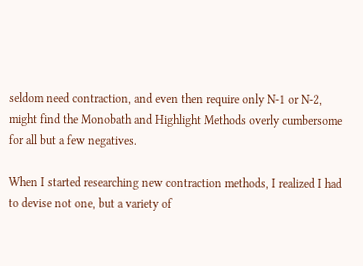seldom need contraction, and even then require only N-1 or N-2, might find the Monobath and Highlight Methods overly cumbersome for all but a few negatives.

When I started researching new contraction methods, I realized I had to devise not one, but a variety of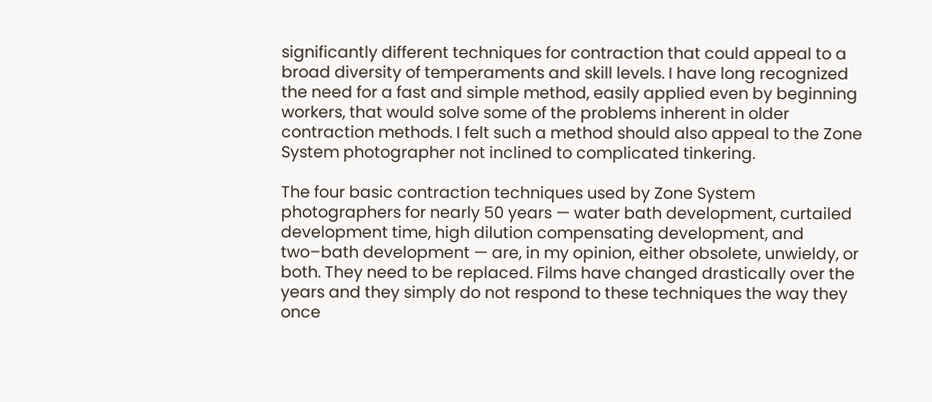significantly different techniques for contraction that could appeal to a broad diversity of temperaments and skill levels. I have long recognized the need for a fast and simple method, easily applied even by beginning workers, that would solve some of the problems inherent in older contraction methods. I felt such a method should also appeal to the Zone System photographer not inclined to complicated tinkering.

The four basic contraction techniques used by Zone System photographers for nearly 50 years — water bath development, curtailed development time, high dilution compensating development, and two–bath development — are, in my opinion, either obsolete, unwieldy, or both. They need to be replaced. Films have changed drastically over the years and they simply do not respond to these techniques the way they once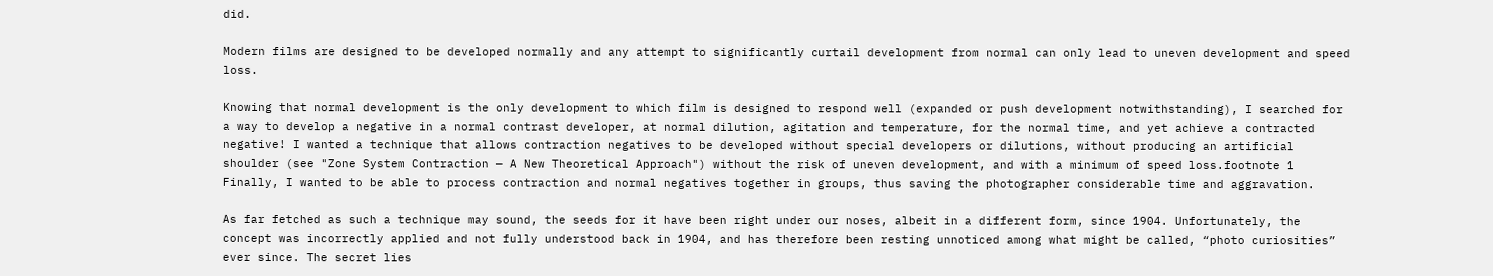did.

Modern films are designed to be developed normally and any attempt to significantly curtail development from normal can only lead to uneven development and speed loss.

Knowing that normal development is the only development to which film is designed to respond well (expanded or push development notwithstanding), I searched for a way to develop a negative in a normal contrast developer, at normal dilution, agitation and temperature, for the normal time, and yet achieve a contracted negative! I wanted a technique that allows contraction negatives to be developed without special developers or dilutions, without producing an artificial shoulder (see "Zone System Contraction — A New Theoretical Approach") without the risk of uneven development, and with a minimum of speed loss.footnote 1 Finally, I wanted to be able to process contraction and normal negatives together in groups, thus saving the photographer considerable time and aggravation.

As far fetched as such a technique may sound, the seeds for it have been right under our noses, albeit in a different form, since 1904. Unfortunately, the concept was incorrectly applied and not fully understood back in 1904, and has therefore been resting unnoticed among what might be called, “photo curiosities” ever since. The secret lies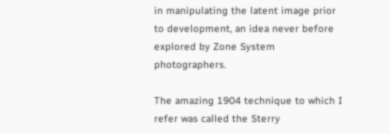in manipulating the latent image prior to development, an idea never before explored by Zone System photographers.

The amazing 1904 technique to which I refer was called the Sterry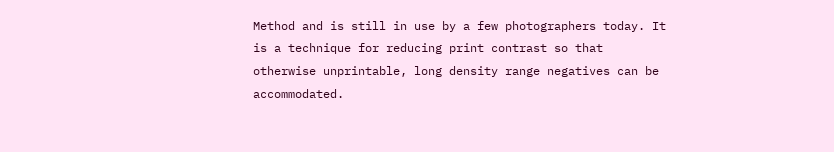Method and is still in use by a few photographers today. It is a technique for reducing print contrast so that otherwise unprintable, long density range negatives can be accommodated.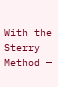With the Sterry Method —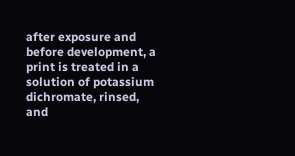after exposure and before development, a print is treated in a solution of potassium dichromate, rinsed, and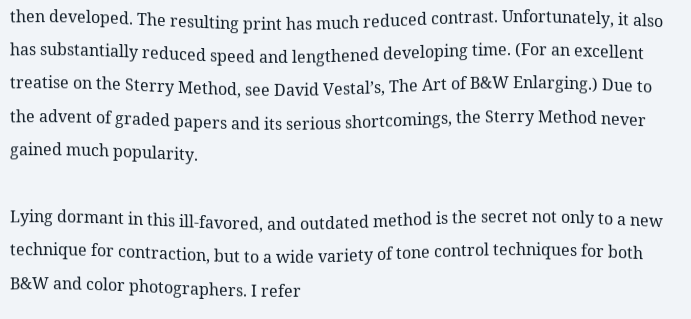then developed. The resulting print has much reduced contrast. Unfortunately, it also has substantially reduced speed and lengthened developing time. (For an excellent treatise on the Sterry Method, see David Vestal’s, The Art of B&W Enlarging.) Due to the advent of graded papers and its serious shortcomings, the Sterry Method never gained much popularity.

Lying dormant in this ill-favored, and outdated method is the secret not only to a new technique for contraction, but to a wide variety of tone control techniques for both B&W and color photographers. I refer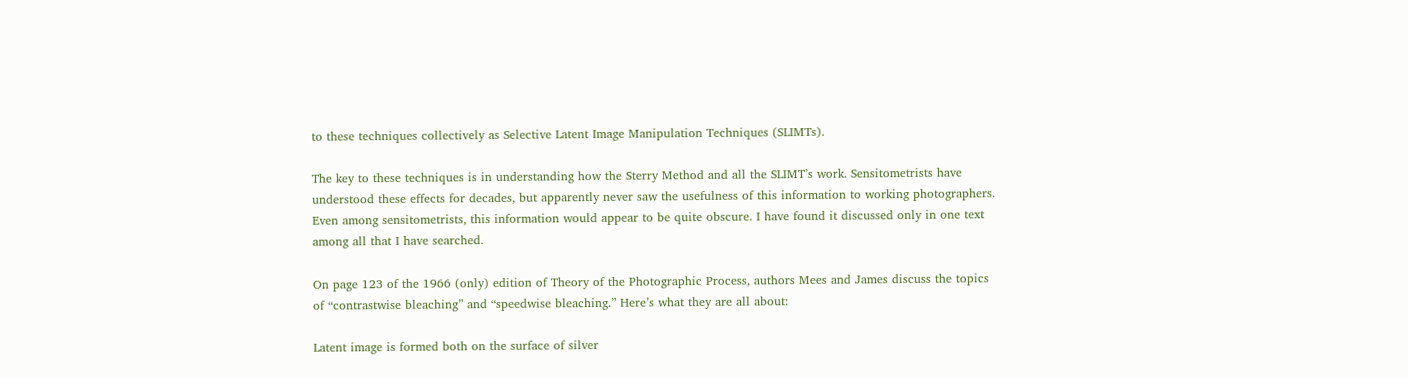to these techniques collectively as Selective Latent Image Manipulation Techniques (SLIMTs).

The key to these techniques is in understanding how the Sterry Method and all the SLIMT’s work. Sensitometrists have understood these effects for decades, but apparently never saw the usefulness of this information to working photographers. Even among sensitometrists, this information would appear to be quite obscure. I have found it discussed only in one text among all that I have searched.

On page 123 of the 1966 (only) edition of Theory of the Photographic Process, authors Mees and James discuss the topics of “contrastwise bleaching” and “speedwise bleaching.” Here’s what they are all about:

Latent image is formed both on the surface of silver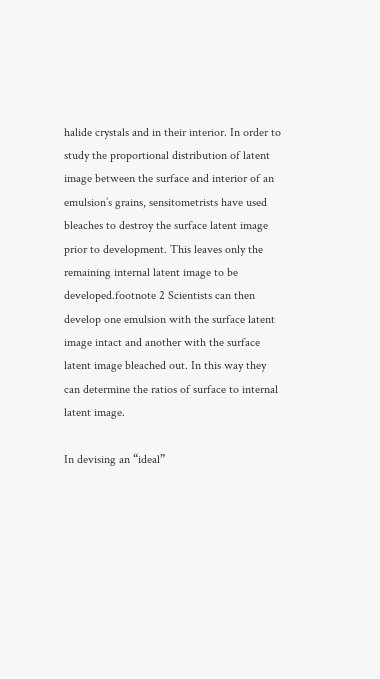halide crystals and in their interior. In order to study the proportional distribution of latent image between the surface and interior of an emulsion’s grains, sensitometrists have used bleaches to destroy the surface latent image prior to development. This leaves only the remaining internal latent image to be developed.footnote 2 Scientists can then develop one emulsion with the surface latent image intact and another with the surface latent image bleached out. In this way they can determine the ratios of surface to internal latent image.

In devising an “ideal”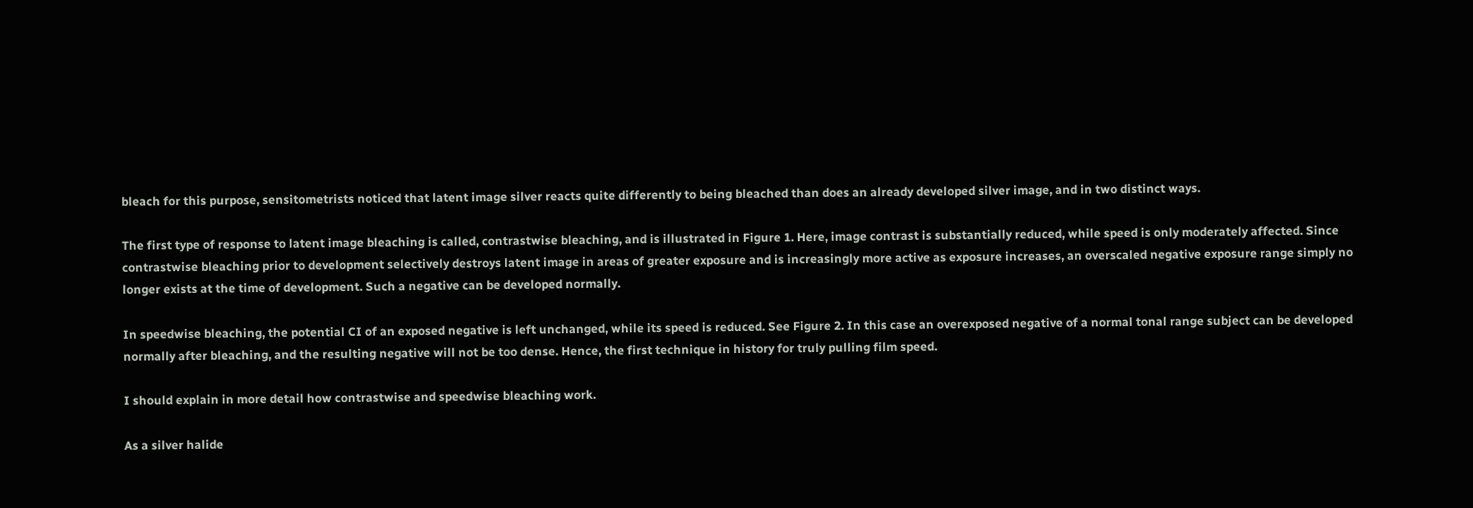bleach for this purpose, sensitometrists noticed that latent image silver reacts quite differently to being bleached than does an already developed silver image, and in two distinct ways.

The first type of response to latent image bleaching is called, contrastwise bleaching, and is illustrated in Figure 1. Here, image contrast is substantially reduced, while speed is only moderately affected. Since contrastwise bleaching prior to development selectively destroys latent image in areas of greater exposure and is increasingly more active as exposure increases, an overscaled negative exposure range simply no longer exists at the time of development. Such a negative can be developed normally.

In speedwise bleaching, the potential CI of an exposed negative is left unchanged, while its speed is reduced. See Figure 2. In this case an overexposed negative of a normal tonal range subject can be developed normally after bleaching, and the resulting negative will not be too dense. Hence, the first technique in history for truly pulling film speed.

I should explain in more detail how contrastwise and speedwise bleaching work.

As a silver halide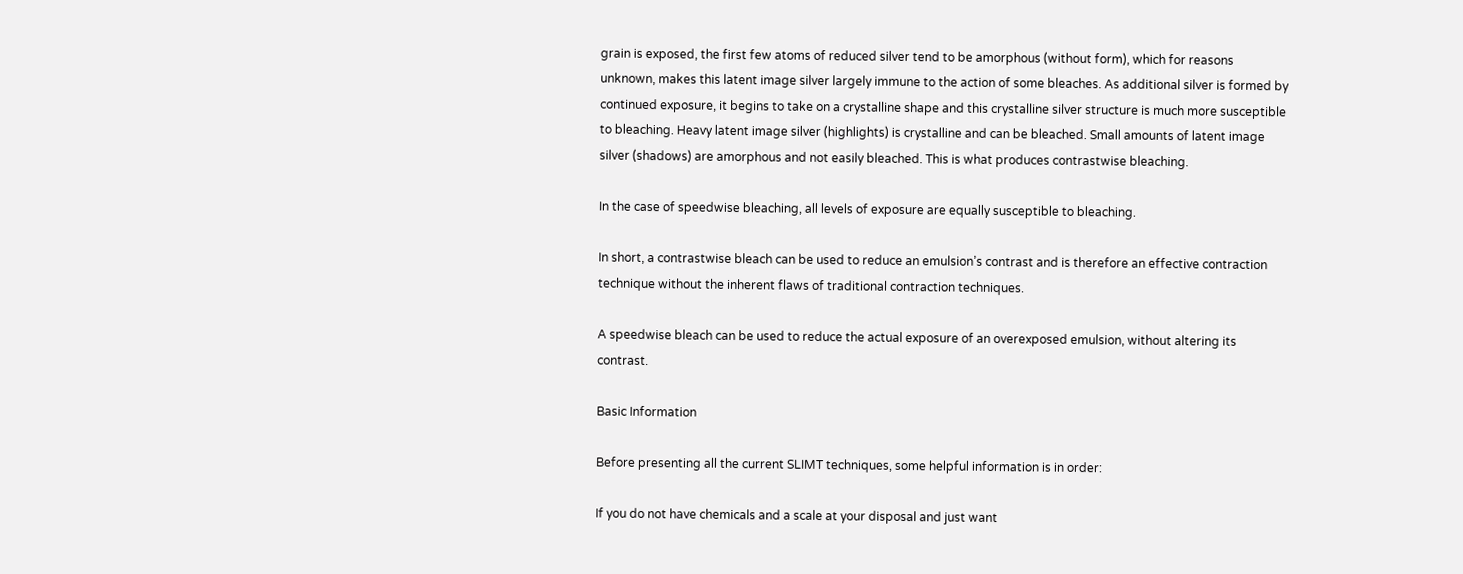grain is exposed, the first few atoms of reduced silver tend to be amorphous (without form), which for reasons unknown, makes this latent image silver largely immune to the action of some bleaches. As additional silver is formed by continued exposure, it begins to take on a crystalline shape and this crystalline silver structure is much more susceptible to bleaching. Heavy latent image silver (highlights) is crystalline and can be bleached. Small amounts of latent image silver (shadows) are amorphous and not easily bleached. This is what produces contrastwise bleaching.

In the case of speedwise bleaching, all levels of exposure are equally susceptible to bleaching.

In short, a contrastwise bleach can be used to reduce an emulsion’s contrast and is therefore an effective contraction technique without the inherent flaws of traditional contraction techniques.

A speedwise bleach can be used to reduce the actual exposure of an overexposed emulsion, without altering its contrast.

Basic Information

Before presenting all the current SLIMT techniques, some helpful information is in order:

If you do not have chemicals and a scale at your disposal and just want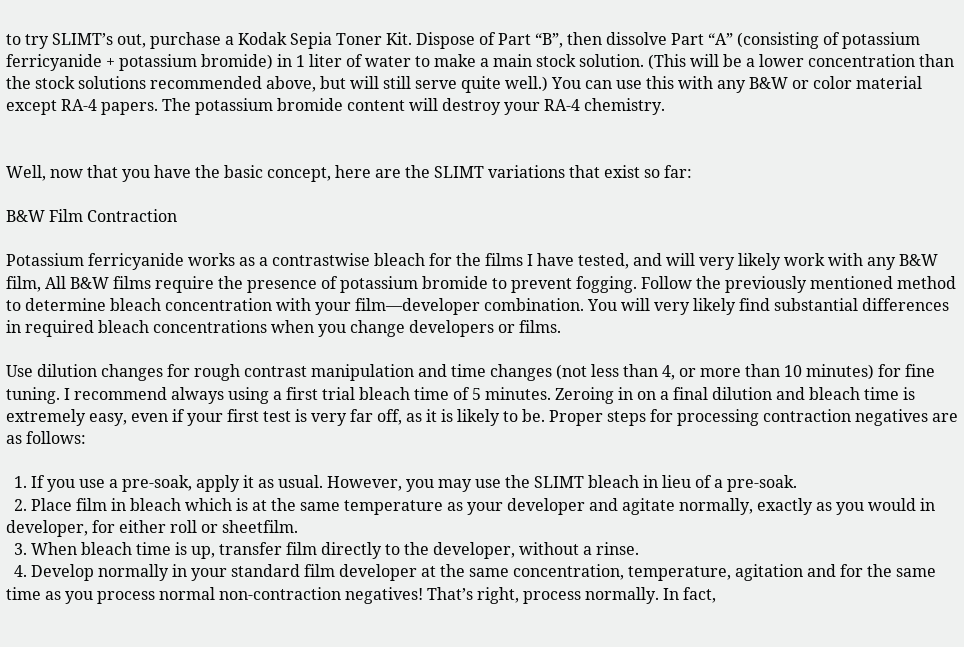to try SLIMT’s out, purchase a Kodak Sepia Toner Kit. Dispose of Part “B”, then dissolve Part “A” (consisting of potassium ferricyanide + potassium bromide) in 1 liter of water to make a main stock solution. (This will be a lower concentration than the stock solutions recommended above, but will still serve quite well.) You can use this with any B&W or color material except RA-4 papers. The potassium bromide content will destroy your RA-4 chemistry.


Well, now that you have the basic concept, here are the SLIMT variations that exist so far:

B&W Film Contraction

Potassium ferricyanide works as a contrastwise bleach for the films I have tested, and will very likely work with any B&W film, All B&W films require the presence of potassium bromide to prevent fogging. Follow the previously mentioned method to determine bleach concentration with your film—developer combination. You will very likely find substantial differences in required bleach concentrations when you change developers or films.

Use dilution changes for rough contrast manipulation and time changes (not less than 4, or more than 10 minutes) for fine tuning. I recommend always using a first trial bleach time of 5 minutes. Zeroing in on a final dilution and bleach time is extremely easy, even if your first test is very far off, as it is likely to be. Proper steps for processing contraction negatives are as follows:

  1. If you use a pre-soak, apply it as usual. However, you may use the SLIMT bleach in lieu of a pre-soak.
  2. Place film in bleach which is at the same temperature as your developer and agitate normally, exactly as you would in developer, for either roll or sheetfilm.
  3. When bleach time is up, transfer film directly to the developer, without a rinse.
  4. Develop normally in your standard film developer at the same concentration, temperature, agitation and for the same time as you process normal non-contraction negatives! That’s right, process normally. In fact,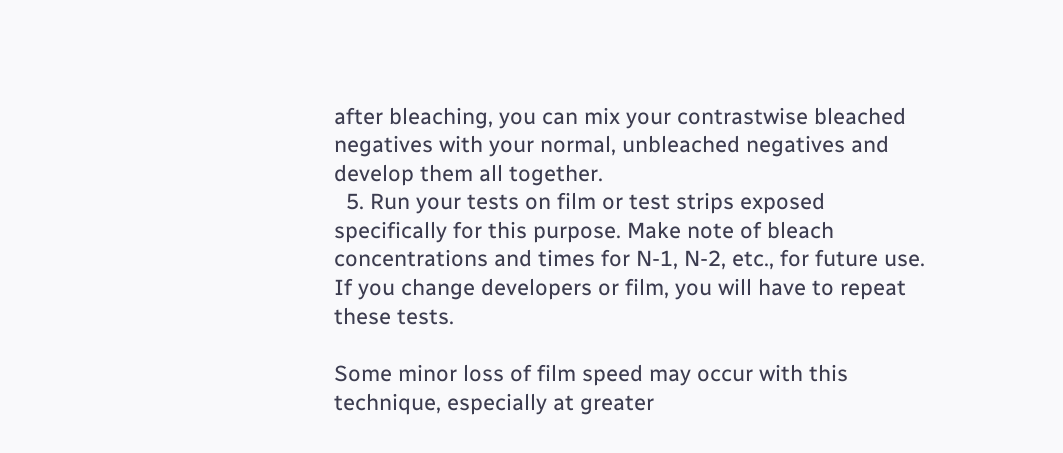after bleaching, you can mix your contrastwise bleached negatives with your normal, unbleached negatives and develop them all together.
  5. Run your tests on film or test strips exposed specifically for this purpose. Make note of bleach concentrations and times for N-1, N-2, etc., for future use. If you change developers or film, you will have to repeat these tests.

Some minor loss of film speed may occur with this technique, especially at greater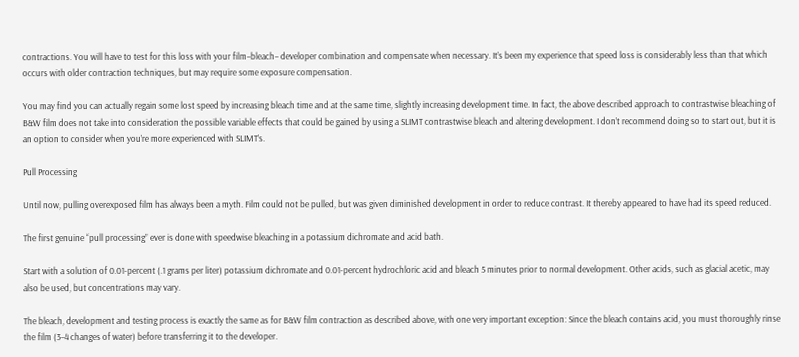contractions. You will have to test for this loss with your film–bleach– developer combination and compensate when necessary. It’s been my experience that speed loss is considerably less than that which occurs with older contraction techniques, but may require some exposure compensation.

You may find you can actually regain some lost speed by increasing bleach time and at the same time, slightly increasing development time. In fact, the above described approach to contrastwise bleaching of B&W film does not take into consideration the possible variable effects that could be gained by using a SLIMT contrastwise bleach and altering development. I don’t recommend doing so to start out, but it is an option to consider when you’re more experienced with SLIMT’s.

Pull Processing

Until now, pulling overexposed film has always been a myth. Film could not be pulled, but was given diminished development in order to reduce contrast. It thereby appeared to have had its speed reduced.

The first genuine “pull processing” ever is done with speedwise bleaching in a potassium dichromate and acid bath.

Start with a solution of 0.01-percent (.1 grams per liter) potassium dichromate and 0.01-percent hydrochloric acid and bleach 5 minutes prior to normal development. Other acids, such as glacial acetic, may also be used, but concentrations may vary.

The bleach, development and testing process is exactly the same as for B&W film contraction as described above, with one very important exception: Since the bleach contains acid, you must thoroughly rinse the film (3–4 changes of water) before transferring it to the developer.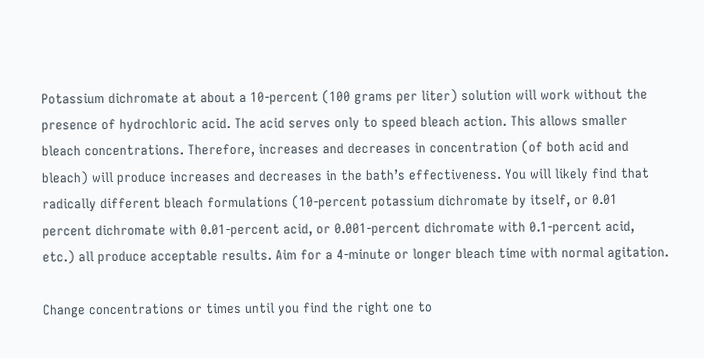Potassium dichromate at about a 10-percent (100 grams per liter) solution will work without the presence of hydrochloric acid. The acid serves only to speed bleach action. This allows smaller bleach concentrations. Therefore, increases and decreases in concentration (of both acid and bleach) will produce increases and decreases in the bath’s effectiveness. You will likely find that radically different bleach formulations (10-percent potassium dichromate by itself, or 0.01 percent dichromate with 0.01-percent acid, or 0.001-percent dichromate with 0.1-percent acid, etc.) all produce acceptable results. Aim for a 4-minute or longer bleach time with normal agitation.

Change concentrations or times until you find the right one to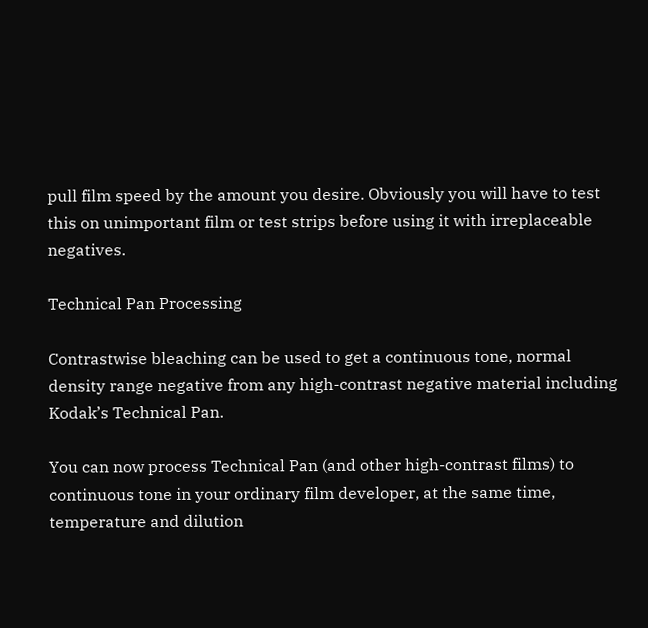pull film speed by the amount you desire. Obviously you will have to test this on unimportant film or test strips before using it with irreplaceable negatives.

Technical Pan Processing

Contrastwise bleaching can be used to get a continuous tone, normal density range negative from any high-contrast negative material including Kodak’s Technical Pan.

You can now process Technical Pan (and other high-contrast films) to continuous tone in your ordinary film developer, at the same time, temperature and dilution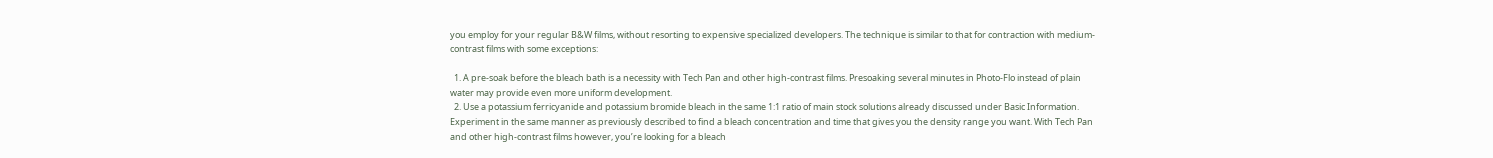you employ for your regular B&W films, without resorting to expensive specialized developers. The technique is similar to that for contraction with medium-contrast films with some exceptions:

  1. A pre-soak before the bleach bath is a necessity with Tech Pan and other high-contrast films. Presoaking several minutes in Photo-Flo instead of plain water may provide even more uniform development.
  2. Use a potassium ferricyanide and potassium bromide bleach in the same 1:1 ratio of main stock solutions already discussed under Basic Information. Experiment in the same manner as previously described to find a bleach concentration and time that gives you the density range you want. With Tech Pan and other high-contrast films however, you’re looking for a bleach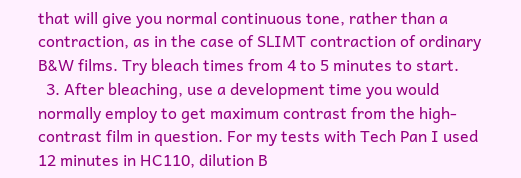that will give you normal continuous tone, rather than a contraction, as in the case of SLIMT contraction of ordinary B&W films. Try bleach times from 4 to 5 minutes to start.
  3. After bleaching, use a development time you would normally employ to get maximum contrast from the high-contrast film in question. For my tests with Tech Pan I used 12 minutes in HC110, dilution B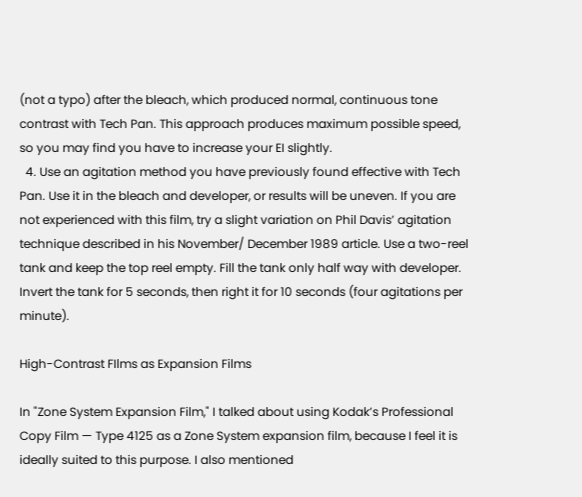(not a typo) after the bleach, which produced normal, continuous tone contrast with Tech Pan. This approach produces maximum possible speed, so you may find you have to increase your EI slightly.
  4. Use an agitation method you have previously found effective with Tech Pan. Use it in the bleach and developer, or results will be uneven. If you are not experienced with this film, try a slight variation on Phil Davis’ agitation technique described in his November/ December 1989 article. Use a two-reel tank and keep the top reel empty. Fill the tank only half way with developer. Invert the tank for 5 seconds, then right it for 10 seconds (four agitations per minute).

High-Contrast FIlms as Expansion Films

In "Zone System Expansion Film," I talked about using Kodak’s Professional Copy Film — Type 4125 as a Zone System expansion film, because I feel it is ideally suited to this purpose. I also mentioned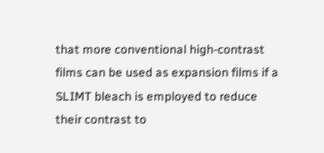that more conventional high-contrast films can be used as expansion films if a SLIMT bleach is employed to reduce their contrast to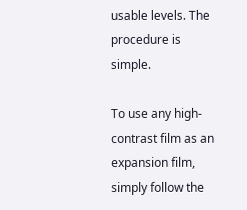usable levels. The procedure is simple.

To use any high-contrast film as an expansion film, simply follow the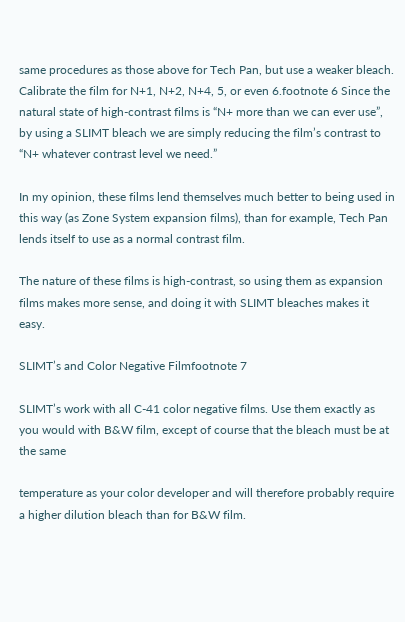same procedures as those above for Tech Pan, but use a weaker bleach. Calibrate the film for N+1, N+2, N+4, 5, or even 6.footnote 6 Since the natural state of high-contrast films is “N+ more than we can ever use”, by using a SLIMT bleach we are simply reducing the film’s contrast to “N+ whatever contrast level we need.”

In my opinion, these films lend themselves much better to being used in this way (as Zone System expansion films), than for example, Tech Pan lends itself to use as a normal contrast film.

The nature of these films is high-contrast, so using them as expansion films makes more sense, and doing it with SLIMT bleaches makes it easy.

SLIMT’s and Color Negative Filmfootnote 7

SLIMT’s work with all C-41 color negative films. Use them exactly as you would with B&W film, except of course that the bleach must be at the same

temperature as your color developer and will therefore probably require a higher dilution bleach than for B&W film.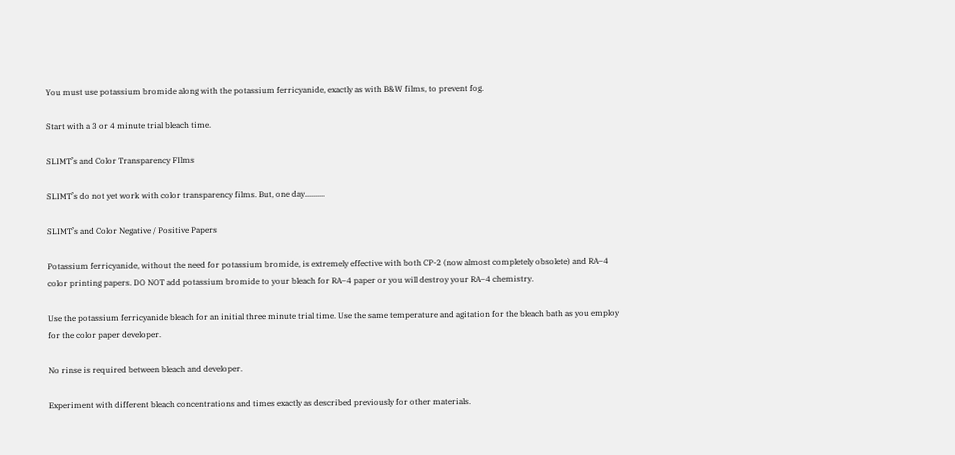You must use potassium bromide along with the potassium ferricyanide, exactly as with B&W films, to prevent fog.

Start with a 3 or 4 minute trial bleach time.

SLIMT’s and Color Transparency FIlms

SLIMT’s do not yet work with color transparency films. But, one day..........

SLIMT’s and Color Negative / Positive Papers

Potassium ferricyanide, without the need for potassium bromide, is extremely effective with both CP-2 (now almost completely obsolete) and RA–4 color printing papers. DO NOT add potassium bromide to your bleach for RA–4 paper or you will destroy your RA–4 chemistry.

Use the potassium ferricyanide bleach for an initial three minute trial time. Use the same temperature and agitation for the bleach bath as you employ for the color paper developer.

No rinse is required between bleach and developer.

Experiment with different bleach concentrations and times exactly as described previously for other materials.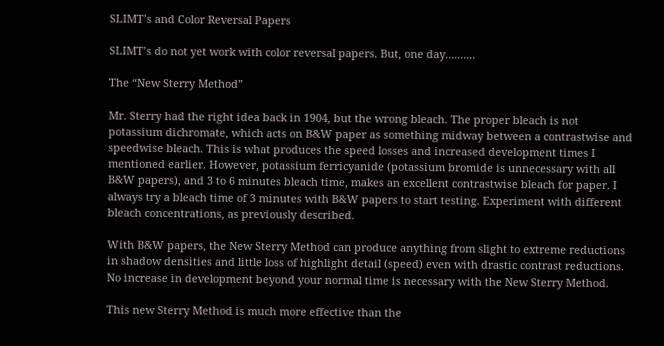SLIMT’s and Color Reversal Papers

SLIMT’s do not yet work with color reversal papers. But, one day..........

The “New Sterry Method”

Mr. Sterry had the right idea back in 1904, but the wrong bleach. The proper bleach is not potassium dichromate, which acts on B&W paper as something midway between a contrastwise and speedwise bleach. This is what produces the speed losses and increased development times I mentioned earlier. However, potassium ferricyanide (potassium bromide is unnecessary with all B&W papers), and 3 to 6 minutes bleach time, makes an excellent contrastwise bleach for paper. I always try a bleach time of 3 minutes with B&W papers to start testing. Experiment with different bleach concentrations, as previously described.

With B&W papers, the New Sterry Method can produce anything from slight to extreme reductions in shadow densities and little loss of highlight detail (speed) even with drastic contrast reductions. No increase in development beyond your normal time is necessary with the New Sterry Method.

This new Sterry Method is much more effective than the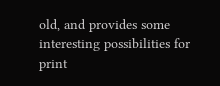old, and provides some interesting possibilities for print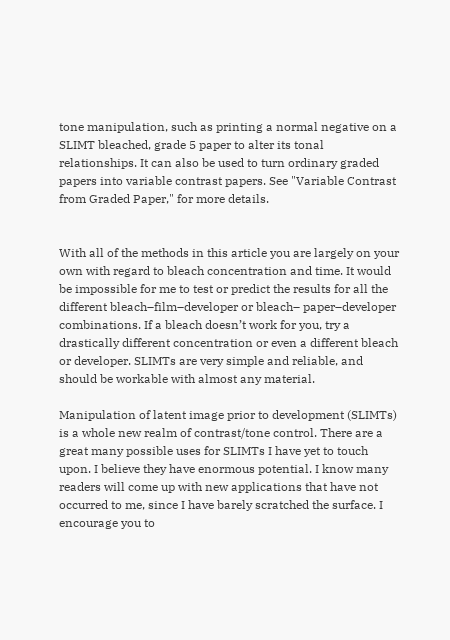tone manipulation, such as printing a normal negative on a SLIMT bleached, grade 5 paper to alter its tonal relationships. It can also be used to turn ordinary graded papers into variable contrast papers. See "Variable Contrast from Graded Paper," for more details.


With all of the methods in this article you are largely on your own with regard to bleach concentration and time. It would be impossible for me to test or predict the results for all the different bleach–film–developer or bleach– paper–developer combinations. If a bleach doesn’t work for you, try a drastically different concentration or even a different bleach or developer. SLIMTs are very simple and reliable, and should be workable with almost any material.

Manipulation of latent image prior to development (SLIMTs) is a whole new realm of contrast/tone control. There are a great many possible uses for SLIMTs I have yet to touch upon. I believe they have enormous potential. I know many readers will come up with new applications that have not occurred to me, since I have barely scratched the surface. I encourage you to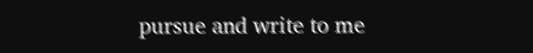pursue and write to me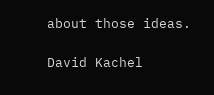about those ideas.

David Kachel